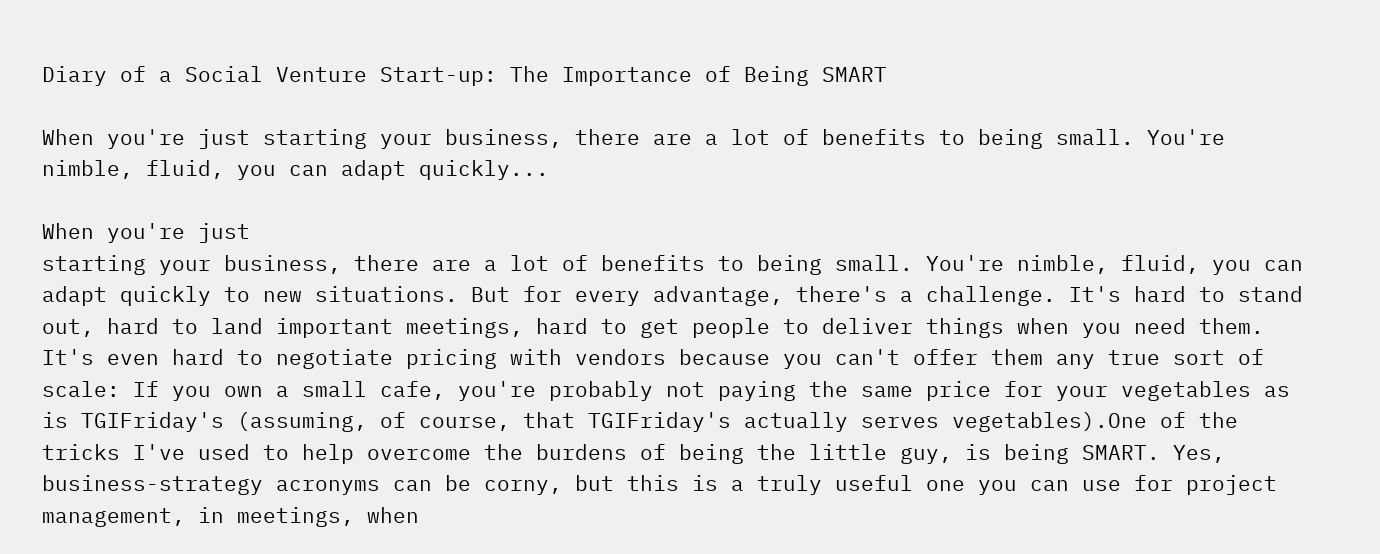Diary of a Social Venture Start-up: The Importance of Being SMART

When you're just starting your business, there are a lot of benefits to being small. You're nimble, fluid, you can adapt quickly...

When you're just
starting your business, there are a lot of benefits to being small. You're nimble, fluid, you can adapt quickly to new situations. But for every advantage, there's a challenge. It's hard to stand out, hard to land important meetings, hard to get people to deliver things when you need them. It's even hard to negotiate pricing with vendors because you can't offer them any true sort of scale: If you own a small cafe, you're probably not paying the same price for your vegetables as is TGIFriday's (assuming, of course, that TGIFriday's actually serves vegetables).One of the tricks I've used to help overcome the burdens of being the little guy, is being SMART. Yes, business-strategy acronyms can be corny, but this is a truly useful one you can use for project management, in meetings, when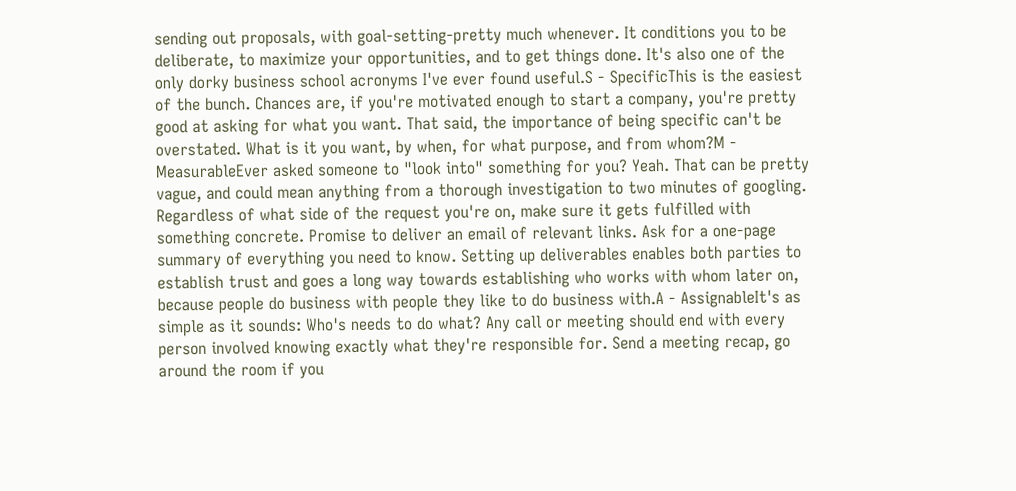sending out proposals, with goal-setting-pretty much whenever. It conditions you to be deliberate, to maximize your opportunities, and to get things done. It's also one of the only dorky business school acronyms I've ever found useful.S - SpecificThis is the easiest of the bunch. Chances are, if you're motivated enough to start a company, you're pretty good at asking for what you want. That said, the importance of being specific can't be overstated. What is it you want, by when, for what purpose, and from whom?M - MeasurableEver asked someone to "look into" something for you? Yeah. That can be pretty vague, and could mean anything from a thorough investigation to two minutes of googling. Regardless of what side of the request you're on, make sure it gets fulfilled with something concrete. Promise to deliver an email of relevant links. Ask for a one-page summary of everything you need to know. Setting up deliverables enables both parties to establish trust and goes a long way towards establishing who works with whom later on, because people do business with people they like to do business with.A - AssignableIt's as simple as it sounds: Who's needs to do what? Any call or meeting should end with every person involved knowing exactly what they're responsible for. Send a meeting recap, go around the room if you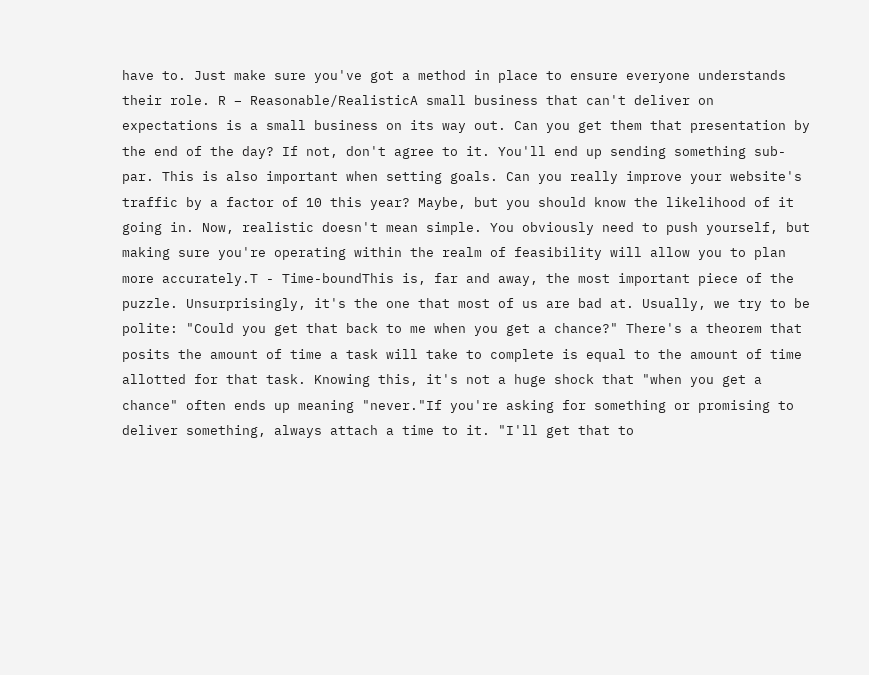have to. Just make sure you've got a method in place to ensure everyone understands their role. R – Reasonable/RealisticA small business that can't deliver on expectations is a small business on its way out. Can you get them that presentation by the end of the day? If not, don't agree to it. You'll end up sending something sub-par. This is also important when setting goals. Can you really improve your website's traffic by a factor of 10 this year? Maybe, but you should know the likelihood of it going in. Now, realistic doesn't mean simple. You obviously need to push yourself, but making sure you're operating within the realm of feasibility will allow you to plan more accurately.T - Time-boundThis is, far and away, the most important piece of the puzzle. Unsurprisingly, it's the one that most of us are bad at. Usually, we try to be polite: "Could you get that back to me when you get a chance?" There's a theorem that posits the amount of time a task will take to complete is equal to the amount of time allotted for that task. Knowing this, it's not a huge shock that "when you get a chance" often ends up meaning "never."If you're asking for something or promising to deliver something, always attach a time to it. "I'll get that to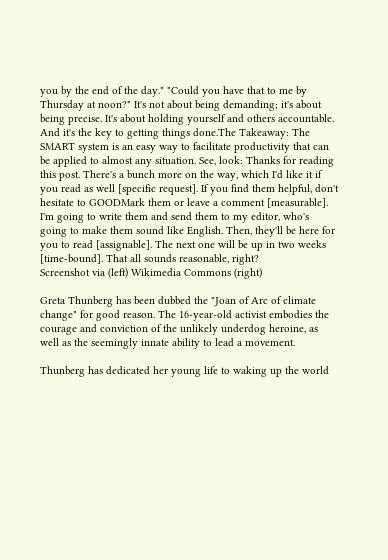you by the end of the day." "Could you have that to me by Thursday at noon?" It's not about being demanding; it's about being precise. It's about holding yourself and others accountable. And it's the key to getting things done.The Takeaway: The SMART system is an easy way to facilitate productivity that can be applied to almost any situation. See, look: Thanks for reading this post. There's a bunch more on the way, which I'd like it if you read as well [specific request]. If you find them helpful, don't hesitate to GOODMark them or leave a comment [measurable]. I'm going to write them and send them to my editor, who's going to make them sound like English. Then, they'll be here for you to read [assignable]. The next one will be up in two weeks [time-bound]. That all sounds reasonable, right?
Screenshot via (left) Wikimedia Commons (right)

Greta Thunberg has been dubbed the "Joan of Arc of climate change" for good reason. The 16-year-old activist embodies the courage and conviction of the unlikely underdog heroine, as well as the seemingly innate ability to lead a movement.

Thunberg has dedicated her young life to waking up the world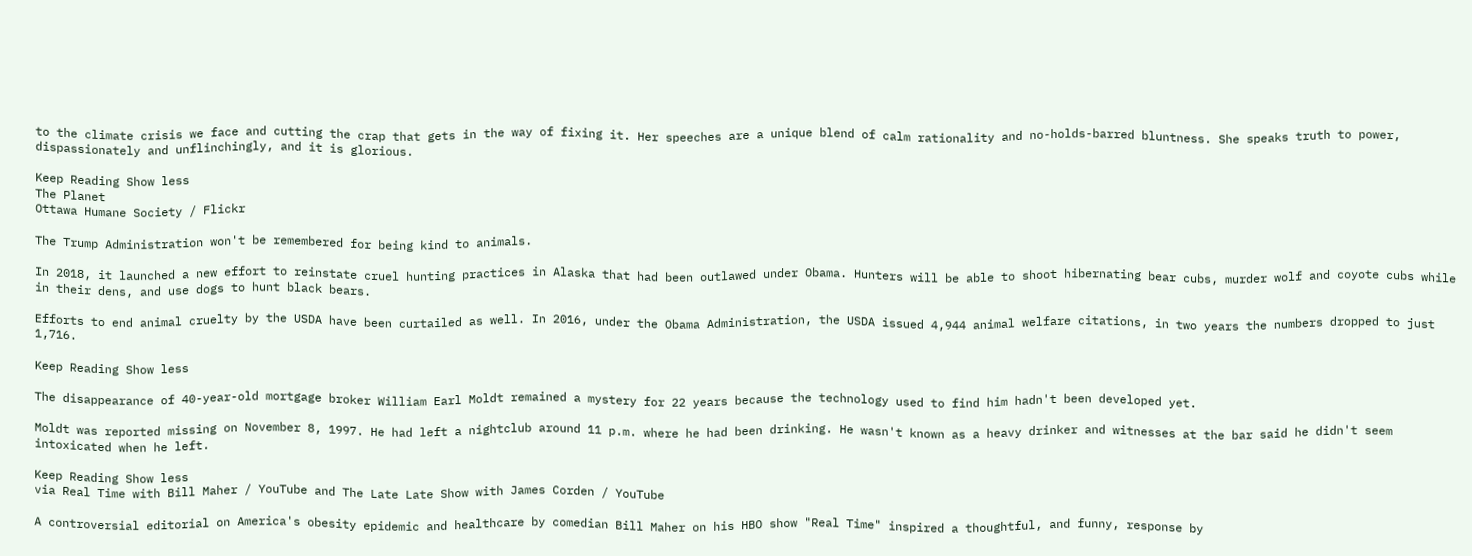to the climate crisis we face and cutting the crap that gets in the way of fixing it. Her speeches are a unique blend of calm rationality and no-holds-barred bluntness. She speaks truth to power, dispassionately and unflinchingly, and it is glorious.

Keep Reading Show less
The Planet
Ottawa Humane Society / Flickr

The Trump Administration won't be remembered for being kind to animals.

In 2018, it launched a new effort to reinstate cruel hunting practices in Alaska that had been outlawed under Obama. Hunters will be able to shoot hibernating bear cubs, murder wolf and coyote cubs while in their dens, and use dogs to hunt black bears.

Efforts to end animal cruelty by the USDA have been curtailed as well. In 2016, under the Obama Administration, the USDA issued 4,944 animal welfare citations, in two years the numbers dropped to just 1,716.

Keep Reading Show less

The disappearance of 40-year-old mortgage broker William Earl Moldt remained a mystery for 22 years because the technology used to find him hadn't been developed yet.

Moldt was reported missing on November 8, 1997. He had left a nightclub around 11 p.m. where he had been drinking. He wasn't known as a heavy drinker and witnesses at the bar said he didn't seem intoxicated when he left.

Keep Reading Show less
via Real Time with Bill Maher / YouTube and The Late Late Show with James Corden / YouTube

A controversial editorial on America's obesity epidemic and healthcare by comedian Bill Maher on his HBO show "Real Time" inspired a thoughtful, and funny, response by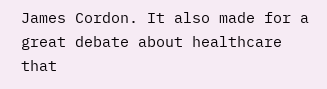James Cordon. It also made for a great debate about healthcare that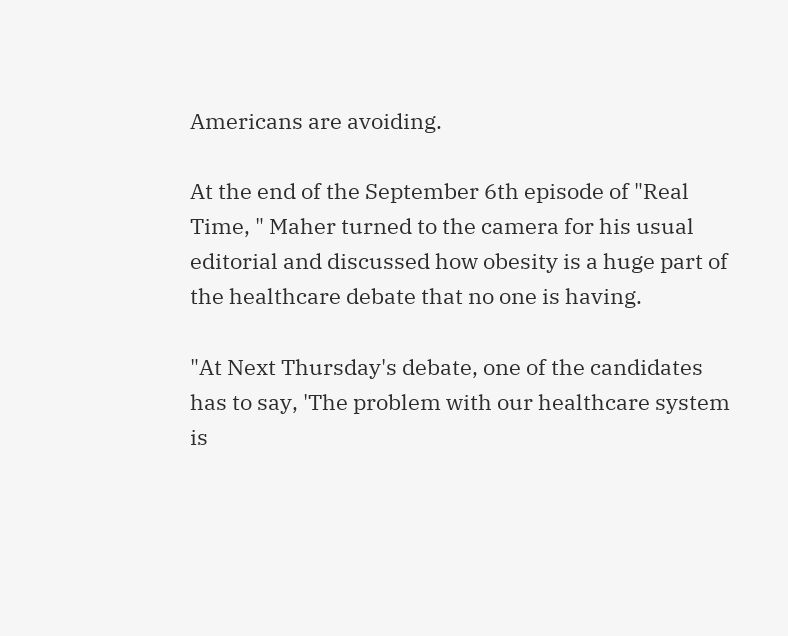Americans are avoiding.

At the end of the September 6th episode of "Real Time, " Maher turned to the camera for his usual editorial and discussed how obesity is a huge part of the healthcare debate that no one is having.

"At Next Thursday's debate, one of the candidates has to say, 'The problem with our healthcare system is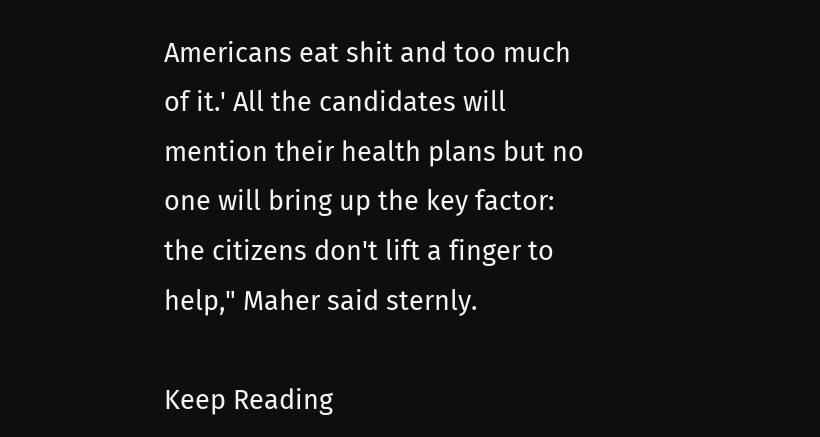Americans eat shit and too much of it.' All the candidates will mention their health plans but no one will bring up the key factor: the citizens don't lift a finger to help," Maher said sternly.

Keep Reading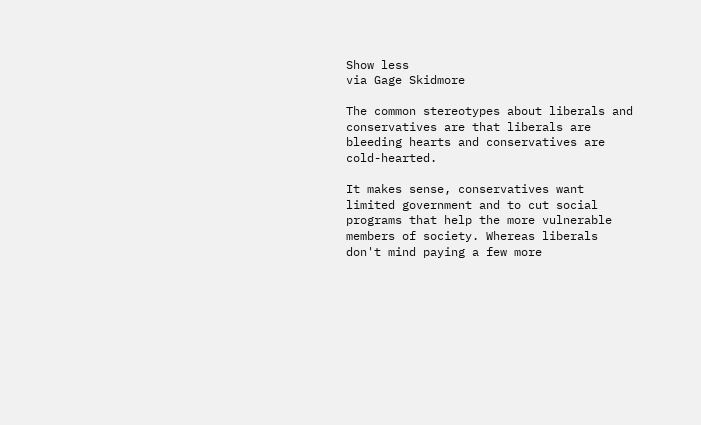Show less
via Gage Skidmore

The common stereotypes about liberals and conservatives are that liberals are bleeding hearts and conservatives are cold-hearted.

It makes sense, conservatives want limited government and to cut social programs that help the more vulnerable members of society. Whereas liberals don't mind paying a few more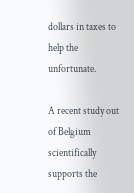dollars in taxes to help the unfortunate.

A recent study out of Belgium scientifically supports the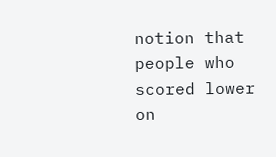notion that people who scored lower on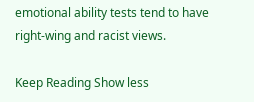emotional ability tests tend to have right-wing and racist views.

Keep Reading Show less